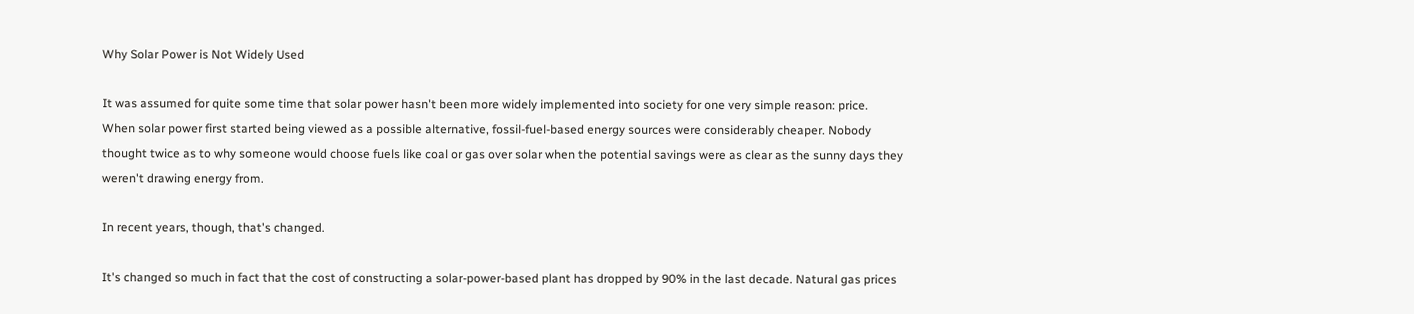Why Solar Power is Not Widely Used

It was assumed for quite some time that solar power hasn't been more widely implemented into society for one very simple reason: price. When solar power first started being viewed as a possible alternative, fossil-fuel-based energy sources were considerably cheaper. Nobody thought twice as to why someone would choose fuels like coal or gas over solar when the potential savings were as clear as the sunny days they weren't drawing energy from.

In recent years, though, that's changed.

It's changed so much in fact that the cost of constructing a solar-power-based plant has dropped by 90% in the last decade. Natural gas prices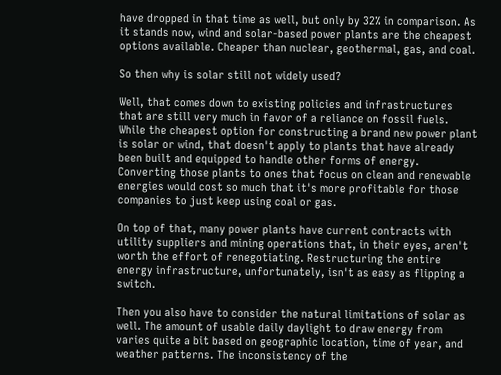have dropped in that time as well, but only by 32% in comparison. As it stands now, wind and solar-based power plants are the cheapest options available. Cheaper than nuclear, geothermal, gas, and coal.

So then why is solar still not widely used?

Well, that comes down to existing policies and infrastructures that are still very much in favor of a reliance on fossil fuels. While the cheapest option for constructing a brand new power plant is solar or wind, that doesn't apply to plants that have already been built and equipped to handle other forms of energy. Converting those plants to ones that focus on clean and renewable energies would cost so much that it's more profitable for those companies to just keep using coal or gas.

On top of that, many power plants have current contracts with utility suppliers and mining operations that, in their eyes, aren't worth the effort of renegotiating. Restructuring the entire energy infrastructure, unfortunately, isn't as easy as flipping a switch.

Then you also have to consider the natural limitations of solar as well. The amount of usable daily daylight to draw energy from varies quite a bit based on geographic location, time of year, and weather patterns. The inconsistency of the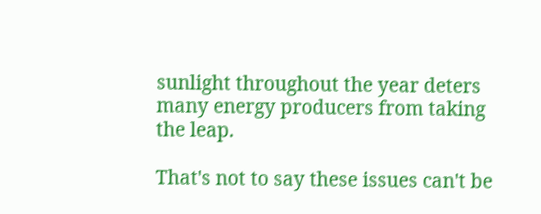sunlight throughout the year deters many energy producers from taking the leap.

That's not to say these issues can't be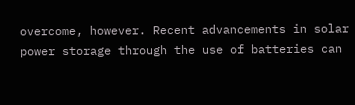overcome, however. Recent advancements in solar power storage through the use of batteries can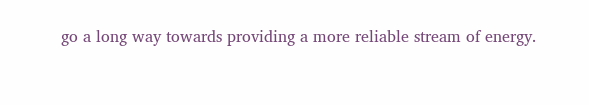go a long way towards providing a more reliable stream of energy.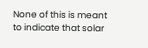None of this is meant to indicate that solar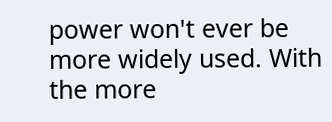power won't ever be more widely used. With the more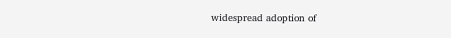widespread adoption of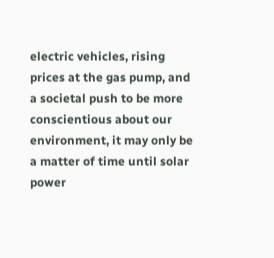electric vehicles, rising prices at the gas pump, and a societal push to be more conscientious about our environment, it may only be a matter of time until solar power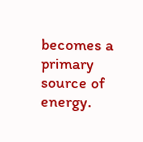becomes a primary source of energy.